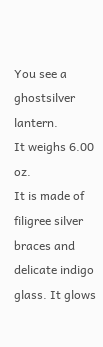You see a ghostsilver lantern.
It weighs 6.00 oz.
It is made of filigree silver braces and delicate indigo glass. It glows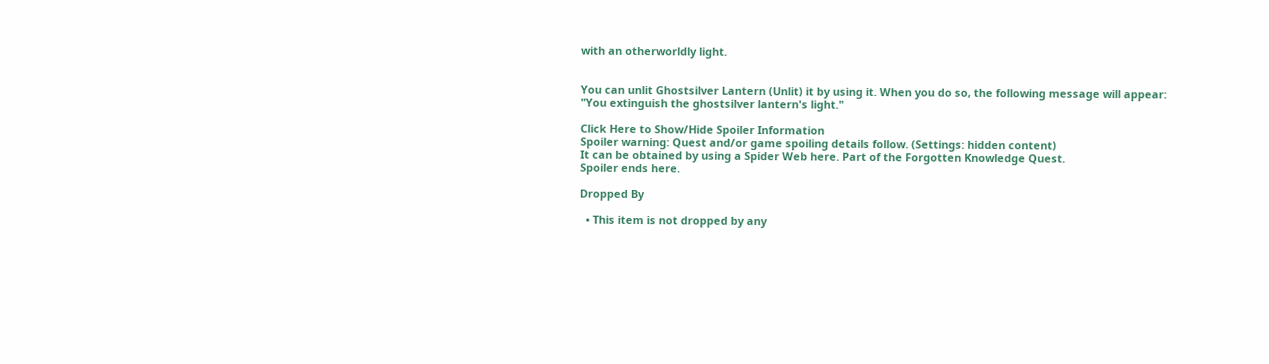with an otherworldly light.


You can unlit Ghostsilver Lantern (Unlit) it by using it. When you do so, the following message will appear: "You extinguish the ghostsilver lantern's light."

Click Here to Show/Hide Spoiler Information
Spoiler warning: Quest and/or game spoiling details follow. (Settings: hidden content)
It can be obtained by using a Spider Web here. Part of the Forgotten Knowledge Quest.
Spoiler ends here.

Dropped By

  • This item is not dropped by any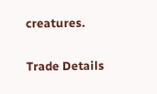creatures.

Trade Details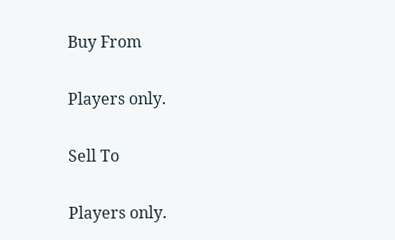Buy From

Players only.

Sell To

Players only.